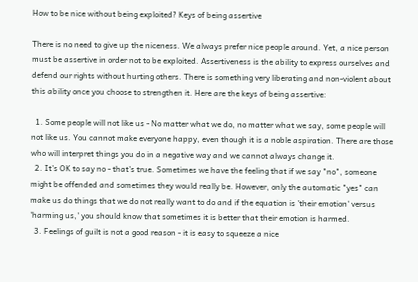How to be nice without being exploited? Keys of being assertive

There is no need to give up the niceness. We always prefer nice people around. Yet, a nice person must be assertive in order not to be exploited. Assertiveness is the ability to express ourselves and defend our rights without hurting others. There is something very liberating and non-violent about this ability once you choose to strengthen it. Here are the keys of being assertive:

  1. Some people will not like us - No matter what we do, no matter what we say, some people will not like us. You cannot make everyone happy, even though it is a noble aspiration. There are those who will interpret things you do in a negative way and we cannot always change it.
  2. It's OK to say no - that's true. Sometimes we have the feeling that if we say "no", someone might be offended and sometimes they would really be. However, only the automatic "yes" can make us do things that we do not really want to do and if the equation is 'their emotion' versus 'harming us,' you should know that sometimes it is better that their emotion is harmed.
  3. Feelings of guilt is not a good reason - it is easy to squeeze a nice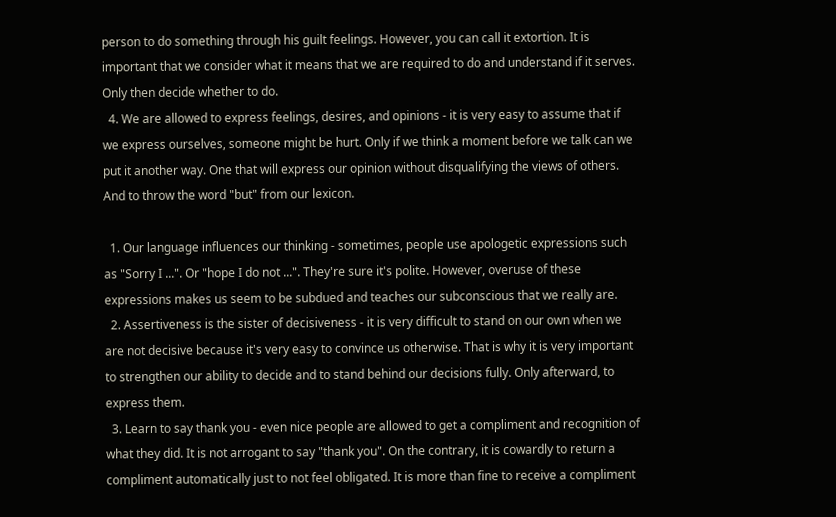person to do something through his guilt feelings. However, you can call it extortion. It is important that we consider what it means that we are required to do and understand if it serves. Only then decide whether to do.
  4. We are allowed to express feelings, desires, and opinions - it is very easy to assume that if we express ourselves, someone might be hurt. Only if we think a moment before we talk can we put it another way. One that will express our opinion without disqualifying the views of others. And to throw the word "but" from our lexicon.

  1. Our language influences our thinking - sometimes, people use apologetic expressions such as "Sorry I ...". Or "hope I do not ...". They're sure it's polite. However, overuse of these expressions makes us seem to be subdued and teaches our subconscious that we really are.
  2. Assertiveness is the sister of decisiveness - it is very difficult to stand on our own when we are not decisive because it's very easy to convince us otherwise. That is why it is very important to strengthen our ability to decide and to stand behind our decisions fully. Only afterward, to express them.
  3. Learn to say thank you - even nice people are allowed to get a compliment and recognition of what they did. It is not arrogant to say "thank you". On the contrary, it is cowardly to return a compliment automatically just to not feel obligated. It is more than fine to receive a compliment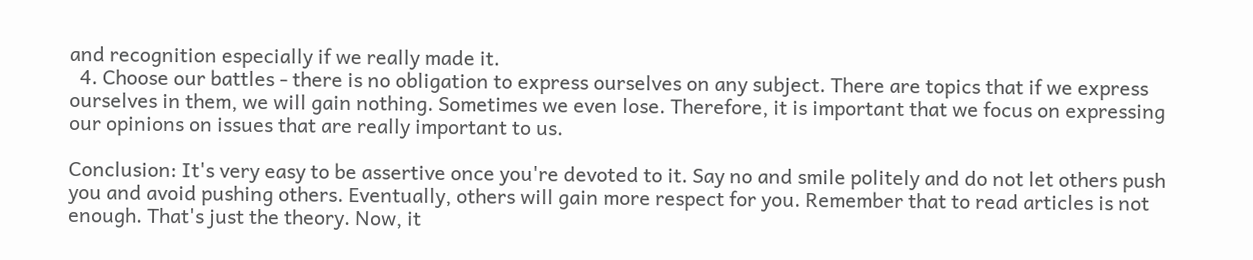and recognition especially if we really made it.
  4. Choose our battles - there is no obligation to express ourselves on any subject. There are topics that if we express ourselves in them, we will gain nothing. Sometimes we even lose. Therefore, it is important that we focus on expressing our opinions on issues that are really important to us.

Conclusion: It's very easy to be assertive once you're devoted to it. Say no and smile politely and do not let others push you and avoid pushing others. Eventually, others will gain more respect for you. Remember that to read articles is not enough. That's just the theory. Now, it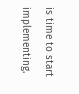is time to start implementing.